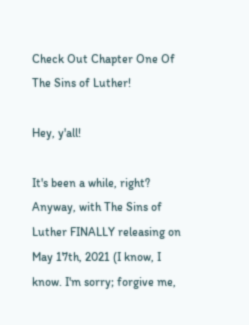Check Out Chapter One Of The Sins of Luther!

Hey, y'all!

It's been a while, right? Anyway, with The Sins of Luther FINALLY releasing on May 17th, 2021 (I know, I know. I'm sorry; forgive me,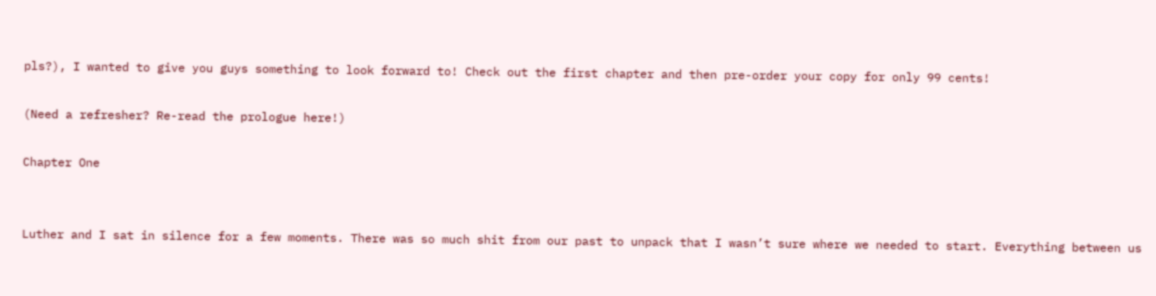pls?), I wanted to give you guys something to look forward to! Check out the first chapter and then pre-order your copy for only 99 cents!

(Need a refresher? Re-read the prologue here!)

Chapter One


Luther and I sat in silence for a few moments. There was so much shit from our past to unpack that I wasn’t sure where we needed to start. Everything between us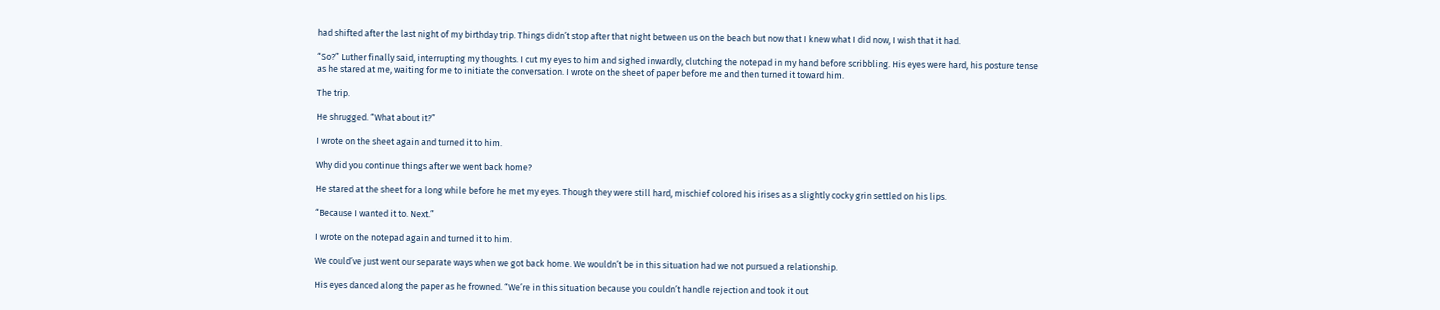had shifted after the last night of my birthday trip. Things didn’t stop after that night between us on the beach but now that I knew what I did now, I wish that it had.

“So?” Luther finally said, interrupting my thoughts. I cut my eyes to him and sighed inwardly, clutching the notepad in my hand before scribbling. His eyes were hard, his posture tense as he stared at me, waiting for me to initiate the conversation. I wrote on the sheet of paper before me and then turned it toward him.

The trip.

He shrugged. “What about it?”

I wrote on the sheet again and turned it to him.

Why did you continue things after we went back home?

He stared at the sheet for a long while before he met my eyes. Though they were still hard, mischief colored his irises as a slightly cocky grin settled on his lips.

“Because I wanted it to. Next.”

I wrote on the notepad again and turned it to him.

We could’ve just went our separate ways when we got back home. We wouldn’t be in this situation had we not pursued a relationship.

His eyes danced along the paper as he frowned. “We’re in this situation because you couldn’t handle rejection and took it out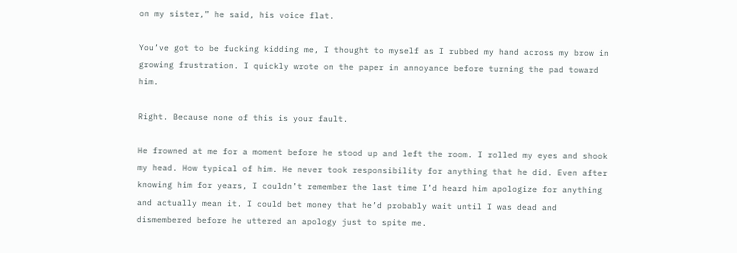on my sister,” he said, his voice flat.

You’ve got to be fucking kidding me, I thought to myself as I rubbed my hand across my brow in growing frustration. I quickly wrote on the paper in annoyance before turning the pad toward him.

Right. Because none of this is your fault.

He frowned at me for a moment before he stood up and left the room. I rolled my eyes and shook my head. How typical of him. He never took responsibility for anything that he did. Even after knowing him for years, I couldn’t remember the last time I’d heard him apologize for anything and actually mean it. I could bet money that he’d probably wait until I was dead and dismembered before he uttered an apology just to spite me.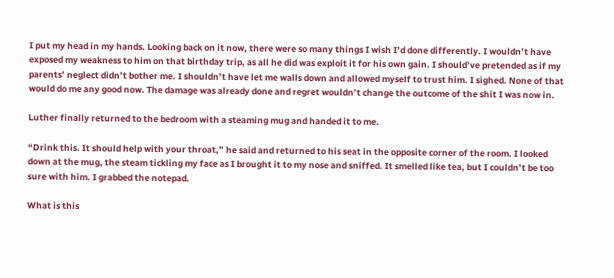I put my head in my hands. Looking back on it now, there were so many things I wish I’d done differently. I wouldn’t have exposed my weakness to him on that birthday trip, as all he did was exploit it for his own gain. I should’ve pretended as if my parents’ neglect didn’t bother me. I shouldn’t have let me walls down and allowed myself to trust him. I sighed. None of that would do me any good now. The damage was already done and regret wouldn’t change the outcome of the shit I was now in.

Luther finally returned to the bedroom with a steaming mug and handed it to me.

“Drink this. It should help with your throat,” he said and returned to his seat in the opposite corner of the room. I looked down at the mug, the steam tickling my face as I brought it to my nose and sniffed. It smelled like tea, but I couldn’t be too sure with him. I grabbed the notepad.

What is this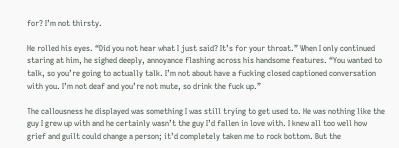for? I’m not thirsty.

He rolled his eyes. “Did you not hear what I just said? It’s for your throat.” When I only continued staring at him, he sighed deeply, annoyance flashing across his handsome features. “You wanted to talk, so you’re going to actually talk. I’m not about have a fucking closed captioned conversation with you. I’m not deaf and you’re not mute, so drink the fuck up.”

The callousness he displayed was something I was still trying to get used to. He was nothing like the guy I grew up with and he certainly wasn’t the guy I’d fallen in love with. I knew all too well how grief and guilt could change a person; it’d completely taken me to rock bottom. But the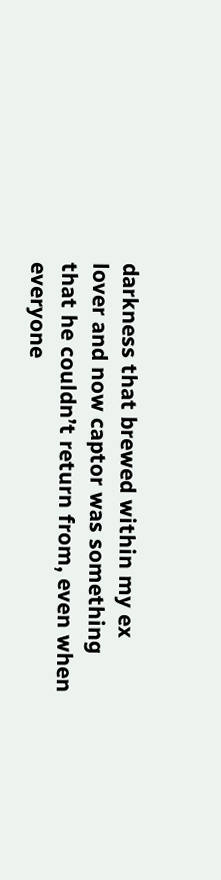darkness that brewed within my ex lover and now captor was something that he couldn’t return from, even when everyone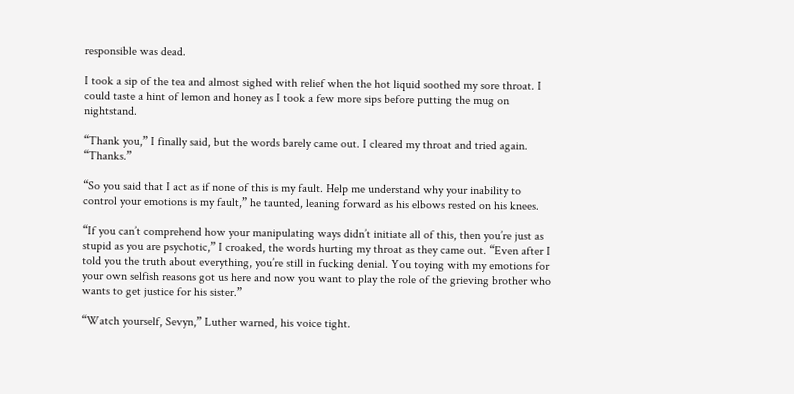responsible was dead.

I took a sip of the tea and almost sighed with relief when the hot liquid soothed my sore throat. I could taste a hint of lemon and honey as I took a few more sips before putting the mug on nightstand.

“Thank you,” I finally said, but the words barely came out. I cleared my throat and tried again. “Thanks.”

“So you said that I act as if none of this is my fault. Help me understand why your inability to control your emotions is my fault,” he taunted, leaning forward as his elbows rested on his knees.

“If you can’t comprehend how your manipulating ways didn’t initiate all of this, then you’re just as stupid as you are psychotic,” I croaked, the words hurting my throat as they came out. “Even after I told you the truth about everything, you’re still in fucking denial. You toying with my emotions for your own selfish reasons got us here and now you want to play the role of the grieving brother who wants to get justice for his sister.”

“Watch yourself, Sevyn,” Luther warned, his voice tight.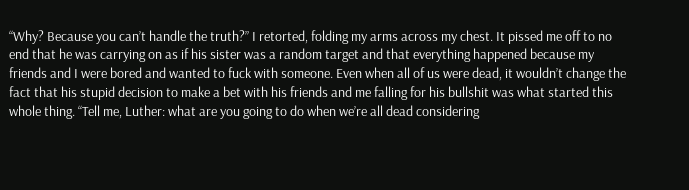“Why? Because you can’t handle the truth?” I retorted, folding my arms across my chest. It pissed me off to no end that he was carrying on as if his sister was a random target and that everything happened because my friends and I were bored and wanted to fuck with someone. Even when all of us were dead, it wouldn’t change the fact that his stupid decision to make a bet with his friends and me falling for his bullshit was what started this whole thing. “Tell me, Luther: what are you going to do when we’re all dead considering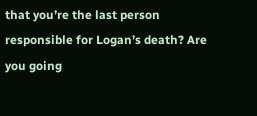that you’re the last person responsible for Logan’s death? Are you going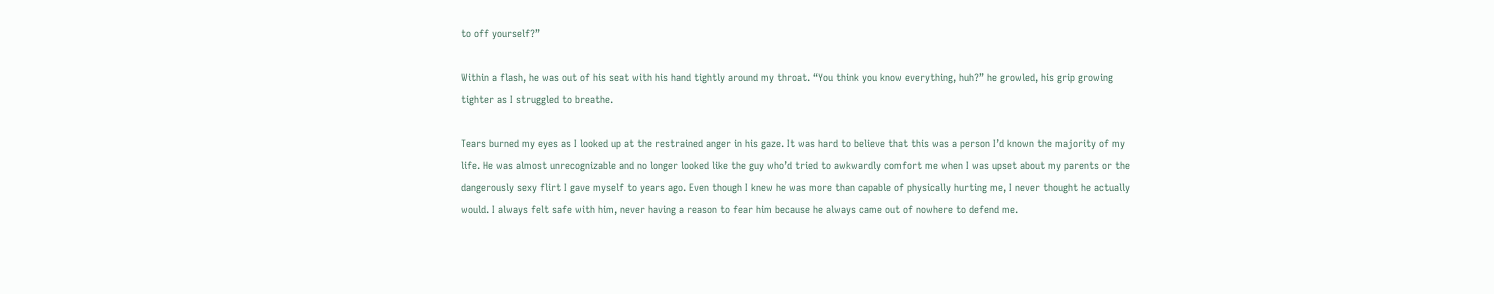to off yourself?”

Within a flash, he was out of his seat with his hand tightly around my throat. “You think you know everything, huh?” he growled, his grip growing tighter as I struggled to breathe.

Tears burned my eyes as I looked up at the restrained anger in his gaze. It was hard to believe that this was a person I’d known the majority of my life. He was almost unrecognizable and no longer looked like the guy who’d tried to awkwardly comfort me when I was upset about my parents or the dangerously sexy flirt I gave myself to years ago. Even though I knew he was more than capable of physically hurting me, I never thought he actually would. I always felt safe with him, never having a reason to fear him because he always came out of nowhere to defend me.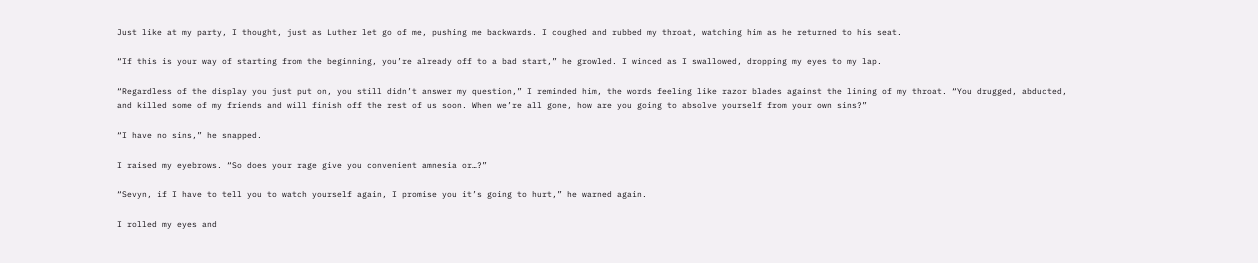Just like at my party, I thought, just as Luther let go of me, pushing me backwards. I coughed and rubbed my throat, watching him as he returned to his seat.

“If this is your way of starting from the beginning, you’re already off to a bad start,” he growled. I winced as I swallowed, dropping my eyes to my lap.

“Regardless of the display you just put on, you still didn’t answer my question,” I reminded him, the words feeling like razor blades against the lining of my throat. “You drugged, abducted, and killed some of my friends and will finish off the rest of us soon. When we’re all gone, how are you going to absolve yourself from your own sins?”

“I have no sins,” he snapped.

I raised my eyebrows. “So does your rage give you convenient amnesia or…?”

“Sevyn, if I have to tell you to watch yourself again, I promise you it’s going to hurt,” he warned again.

I rolled my eyes and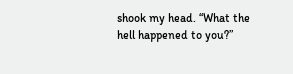shook my head. “What the hell happened to you?”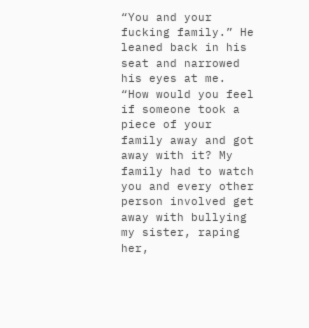“You and your fucking family.” He leaned back in his seat and narrowed his eyes at me. “How would you feel if someone took a piece of your family away and got away with it? My family had to watch you and every other person involved get away with bullying my sister, raping her,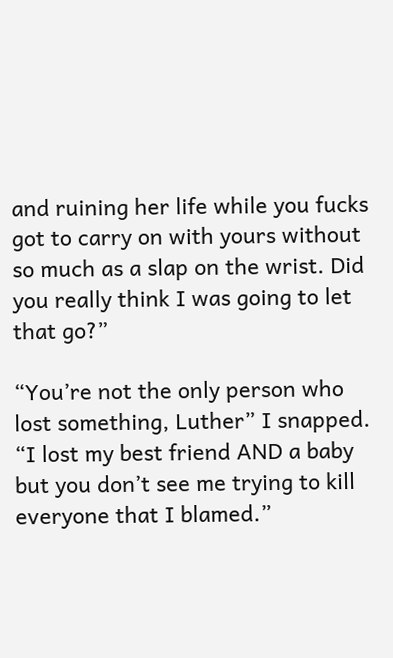and ruining her life while you fucks got to carry on with yours without so much as a slap on the wrist. Did you really think I was going to let that go?”

“You’re not the only person who lost something, Luther” I snapped. “I lost my best friend AND a baby but you don’t see me trying to kill everyone that I blamed.”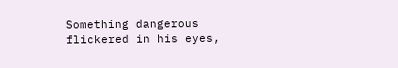Something dangerous flickered in his eyes,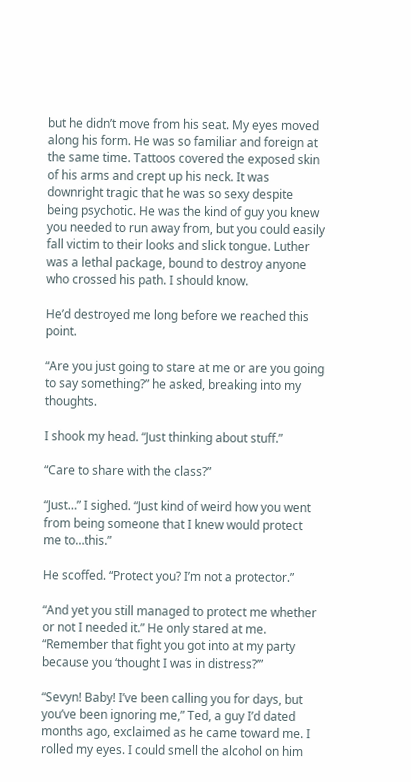but he didn’t move from his seat. My eyes moved along his form. He was so familiar and foreign at the same time. Tattoos covered the exposed skin of his arms and crept up his neck. It was downright tragic that he was so sexy despite being psychotic. He was the kind of guy you knew you needed to run away from, but you could easily fall victim to their looks and slick tongue. Luther was a lethal package, bound to destroy anyone who crossed his path. I should know.

He’d destroyed me long before we reached this point.

“Are you just going to stare at me or are you going to say something?” he asked, breaking into my thoughts.

I shook my head. “Just thinking about stuff.”

“Care to share with the class?”

“Just…” I sighed. “Just kind of weird how you went from being someone that I knew would protect me to…this.”

He scoffed. “Protect you? I’m not a protector.”

“And yet you still managed to protect me whether or not I needed it.” He only stared at me. “Remember that fight you got into at my party because you ‘thought I was in distress?’”

“Sevyn! Baby! I’ve been calling you for days, but you’ve been ignoring me,” Ted, a guy I’d dated months ago, exclaimed as he came toward me. I rolled my eyes. I could smell the alcohol on him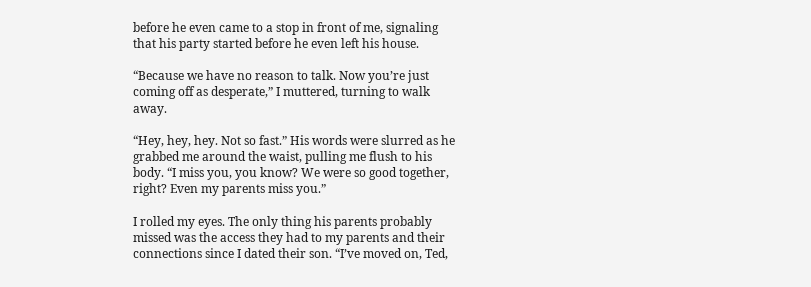before he even came to a stop in front of me, signaling that his party started before he even left his house.

“Because we have no reason to talk. Now you’re just coming off as desperate,” I muttered, turning to walk away.

“Hey, hey, hey. Not so fast.” His words were slurred as he grabbed me around the waist, pulling me flush to his body. “I miss you, you know? We were so good together, right? Even my parents miss you.”

I rolled my eyes. The only thing his parents probably missed was the access they had to my parents and their connections since I dated their son. “I’ve moved on, Ted,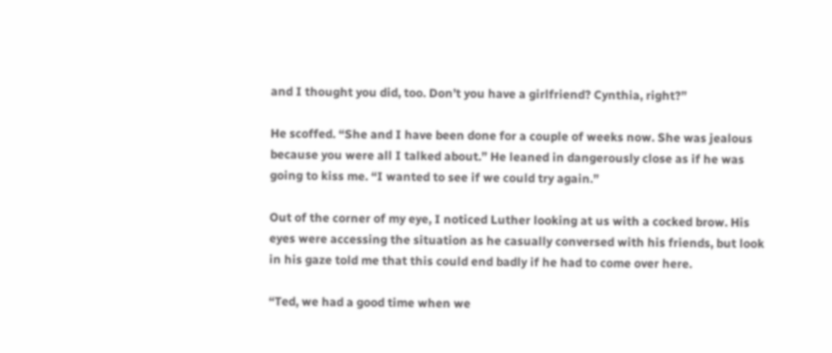and I thought you did, too. Don’t you have a girlfriend? Cynthia, right?”

He scoffed. “She and I have been done for a couple of weeks now. She was jealous because you were all I talked about.” He leaned in dangerously close as if he was going to kiss me. “I wanted to see if we could try again.”

Out of the corner of my eye, I noticed Luther looking at us with a cocked brow. His eyes were accessing the situation as he casually conversed with his friends, but look in his gaze told me that this could end badly if he had to come over here.

“Ted, we had a good time when we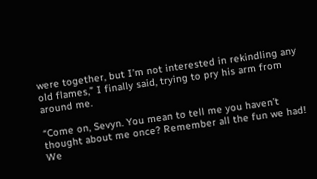were together, but I’m not interested in rekindling any old flames,” I finally said, trying to pry his arm from around me.

“Come on, Sevyn. You mean to tell me you haven’t thought about me once? Remember all the fun we had! We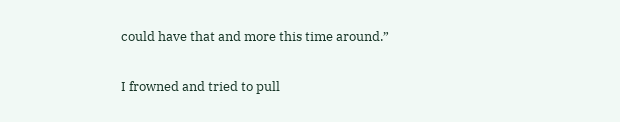could have that and more this time around.”

I frowned and tried to pull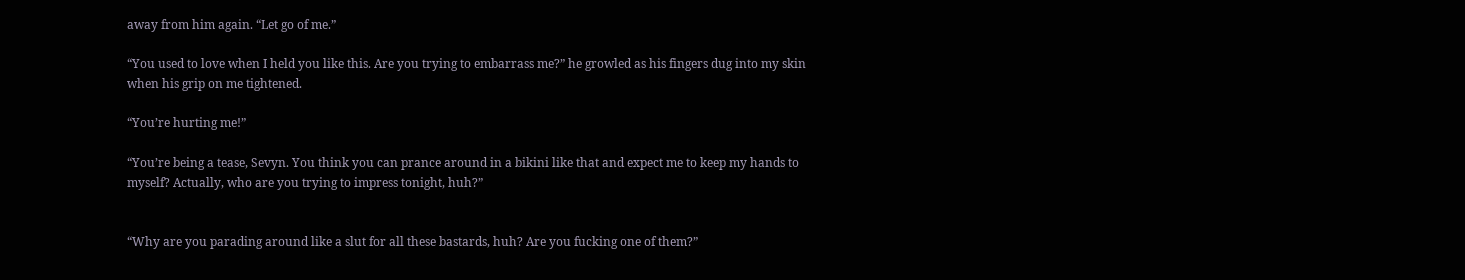away from him again. “Let go of me.”

“You used to love when I held you like this. Are you trying to embarrass me?” he growled as his fingers dug into my skin when his grip on me tightened.

“You’re hurting me!”

“You’re being a tease, Sevyn. You think you can prance around in a bikini like that and expect me to keep my hands to myself? Actually, who are you trying to impress tonight, huh?”


“Why are you parading around like a slut for all these bastards, huh? Are you fucking one of them?”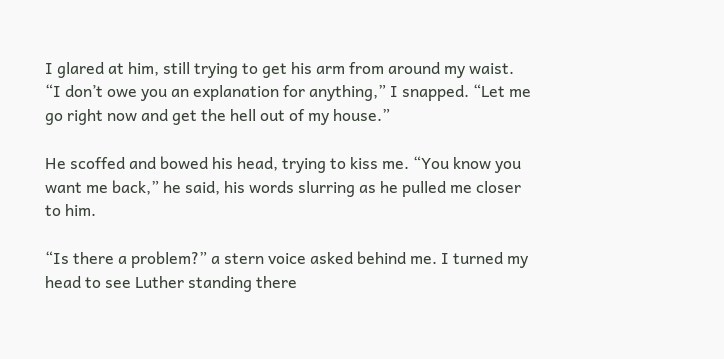I glared at him, still trying to get his arm from around my waist. “I don’t owe you an explanation for anything,” I snapped. “Let me go right now and get the hell out of my house.”

He scoffed and bowed his head, trying to kiss me. “You know you want me back,” he said, his words slurring as he pulled me closer to him.

“Is there a problem?” a stern voice asked behind me. I turned my head to see Luther standing there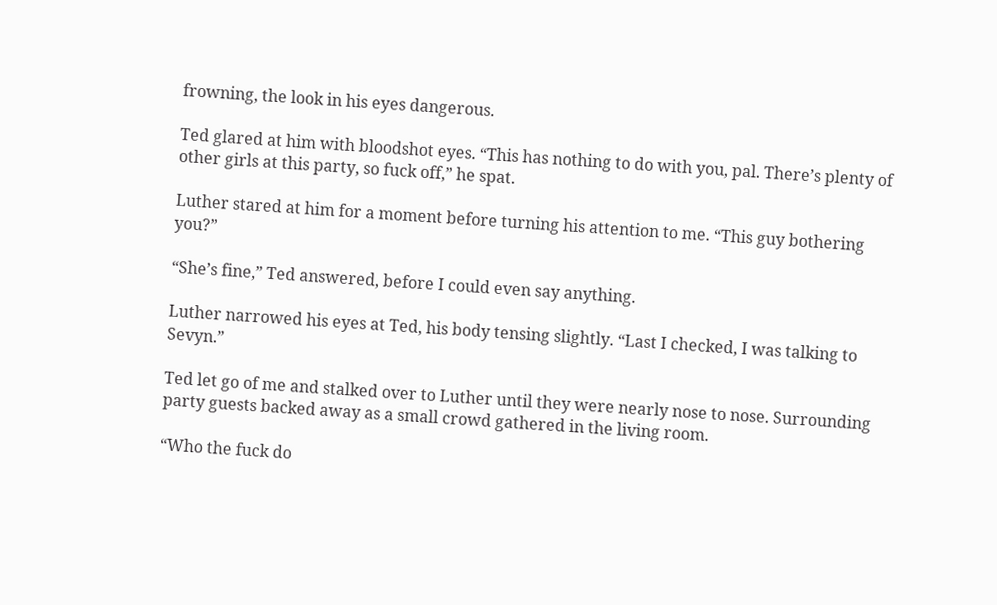frowning, the look in his eyes dangerous.

Ted glared at him with bloodshot eyes. “This has nothing to do with you, pal. There’s plenty of other girls at this party, so fuck off,” he spat.

Luther stared at him for a moment before turning his attention to me. “This guy bothering you?”

“She’s fine,” Ted answered, before I could even say anything.

Luther narrowed his eyes at Ted, his body tensing slightly. “Last I checked, I was talking to Sevyn.”

Ted let go of me and stalked over to Luther until they were nearly nose to nose. Surrounding party guests backed away as a small crowd gathered in the living room.

“Who the fuck do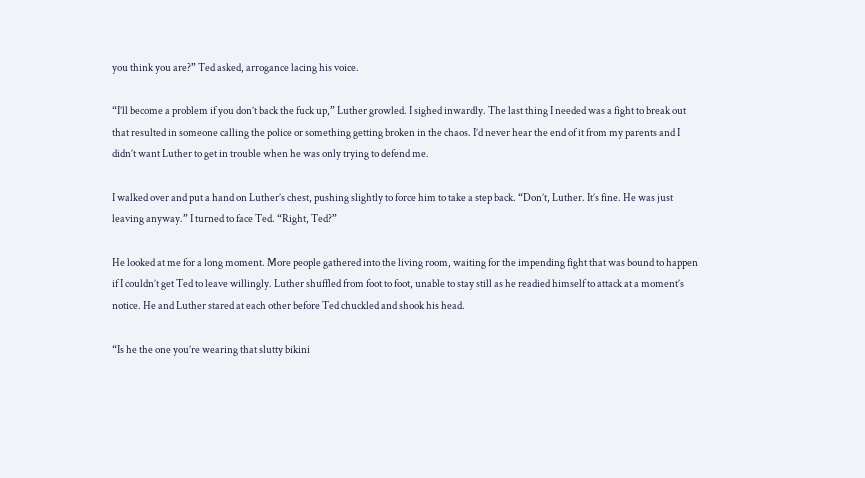you think you are?” Ted asked, arrogance lacing his voice.

“I’ll become a problem if you don’t back the fuck up,” Luther growled. I sighed inwardly. The last thing I needed was a fight to break out that resulted in someone calling the police or something getting broken in the chaos. I’d never hear the end of it from my parents and I didn’t want Luther to get in trouble when he was only trying to defend me.

I walked over and put a hand on Luther’s chest, pushing slightly to force him to take a step back. “Don’t, Luther. It’s fine. He was just leaving anyway.” I turned to face Ted. “Right, Ted?”

He looked at me for a long moment. More people gathered into the living room, waiting for the impending fight that was bound to happen if I couldn’t get Ted to leave willingly. Luther shuffled from foot to foot, unable to stay still as he readied himself to attack at a moment’s notice. He and Luther stared at each other before Ted chuckled and shook his head.

“Is he the one you’re wearing that slutty bikini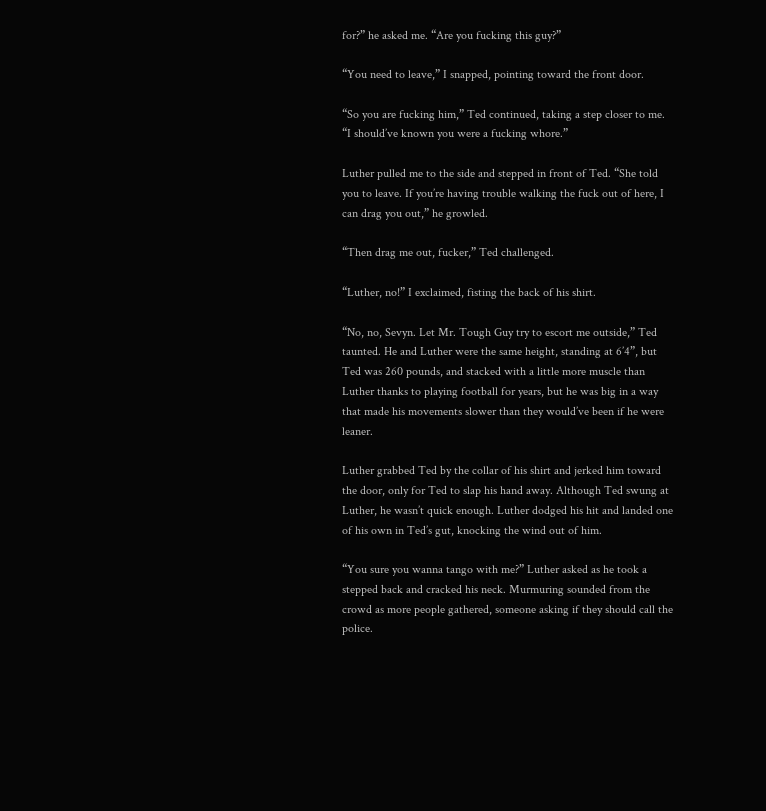for?” he asked me. “Are you fucking this guy?”

“You need to leave,” I snapped, pointing toward the front door.

“So you are fucking him,” Ted continued, taking a step closer to me. “I should’ve known you were a fucking whore.”

Luther pulled me to the side and stepped in front of Ted. “She told you to leave. If you’re having trouble walking the fuck out of here, I can drag you out,” he growled.

“Then drag me out, fucker,” Ted challenged.

“Luther, no!” I exclaimed, fisting the back of his shirt.

“No, no, Sevyn. Let Mr. Tough Guy try to escort me outside,” Ted taunted. He and Luther were the same height, standing at 6’4”, but Ted was 260 pounds, and stacked with a little more muscle than Luther thanks to playing football for years, but he was big in a way that made his movements slower than they would’ve been if he were leaner.

Luther grabbed Ted by the collar of his shirt and jerked him toward the door, only for Ted to slap his hand away. Although Ted swung at Luther, he wasn’t quick enough. Luther dodged his hit and landed one of his own in Ted’s gut, knocking the wind out of him.

“You sure you wanna tango with me?” Luther asked as he took a stepped back and cracked his neck. Murmuring sounded from the crowd as more people gathered, someone asking if they should call the police.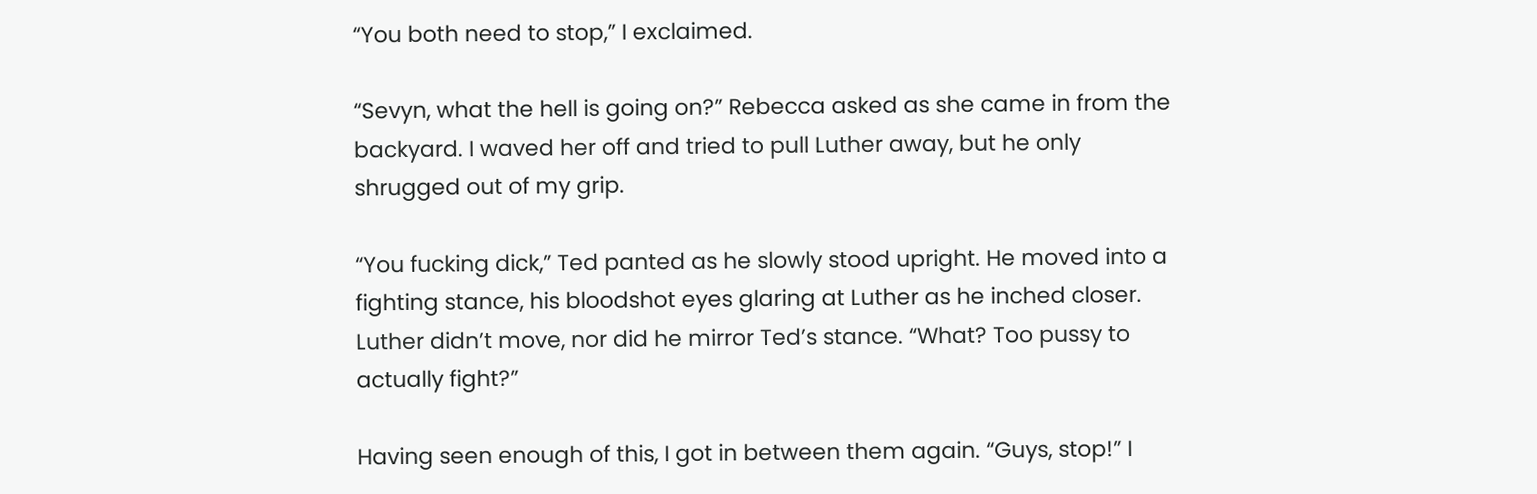“You both need to stop,” I exclaimed.

“Sevyn, what the hell is going on?” Rebecca asked as she came in from the backyard. I waved her off and tried to pull Luther away, but he only shrugged out of my grip.

“You fucking dick,” Ted panted as he slowly stood upright. He moved into a fighting stance, his bloodshot eyes glaring at Luther as he inched closer. Luther didn’t move, nor did he mirror Ted’s stance. “What? Too pussy to actually fight?”

Having seen enough of this, I got in between them again. “Guys, stop!” I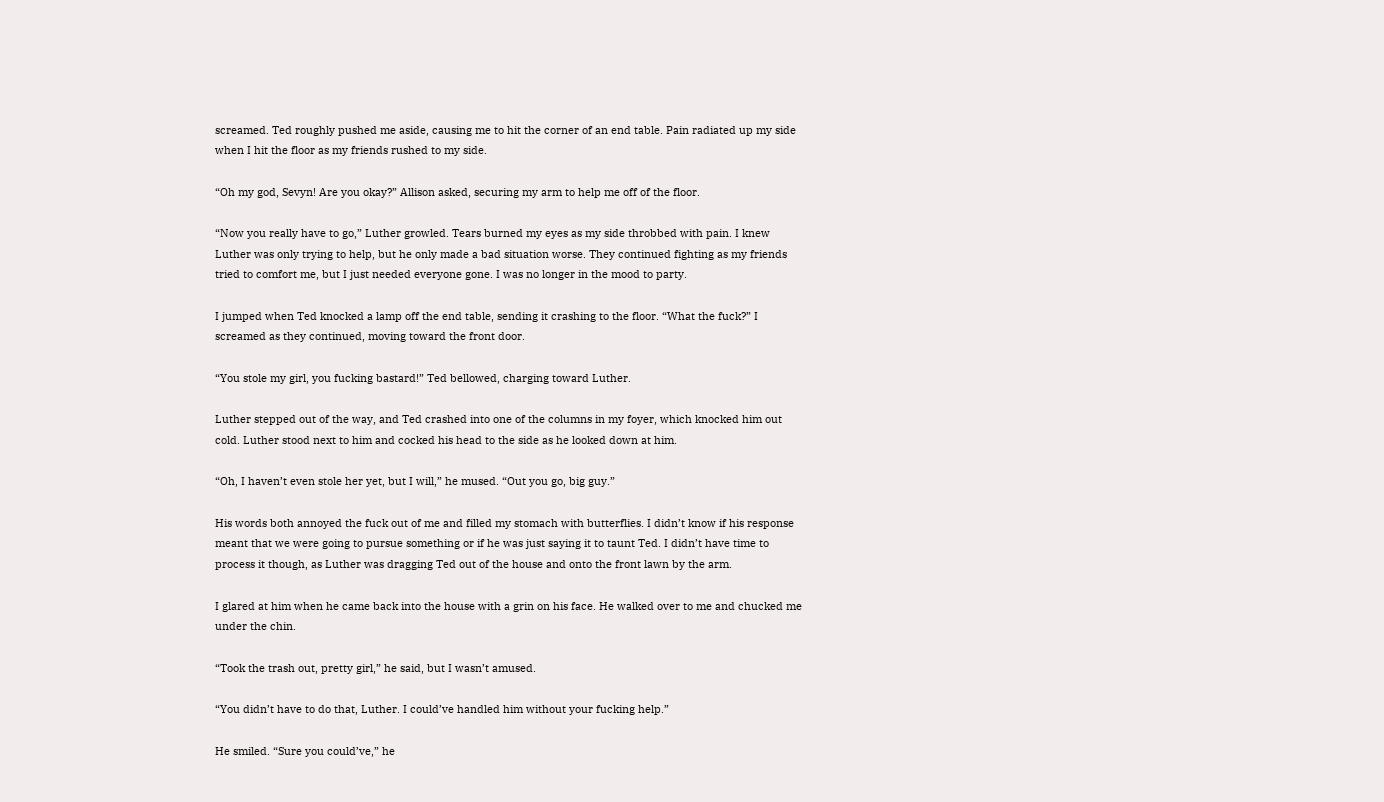screamed. Ted roughly pushed me aside, causing me to hit the corner of an end table. Pain radiated up my side when I hit the floor as my friends rushed to my side.

“Oh my god, Sevyn! Are you okay?” Allison asked, securing my arm to help me off of the floor.

“Now you really have to go,” Luther growled. Tears burned my eyes as my side throbbed with pain. I knew Luther was only trying to help, but he only made a bad situation worse. They continued fighting as my friends tried to comfort me, but I just needed everyone gone. I was no longer in the mood to party.

I jumped when Ted knocked a lamp off the end table, sending it crashing to the floor. “What the fuck?” I screamed as they continued, moving toward the front door.

“You stole my girl, you fucking bastard!” Ted bellowed, charging toward Luther.

Luther stepped out of the way, and Ted crashed into one of the columns in my foyer, which knocked him out cold. Luther stood next to him and cocked his head to the side as he looked down at him.

“Oh, I haven’t even stole her yet, but I will,” he mused. “Out you go, big guy.”

His words both annoyed the fuck out of me and filled my stomach with butterflies. I didn’t know if his response meant that we were going to pursue something or if he was just saying it to taunt Ted. I didn’t have time to process it though, as Luther was dragging Ted out of the house and onto the front lawn by the arm.

I glared at him when he came back into the house with a grin on his face. He walked over to me and chucked me under the chin.

“Took the trash out, pretty girl,” he said, but I wasn’t amused.

“You didn’t have to do that, Luther. I could’ve handled him without your fucking help.”

He smiled. “Sure you could’ve,” he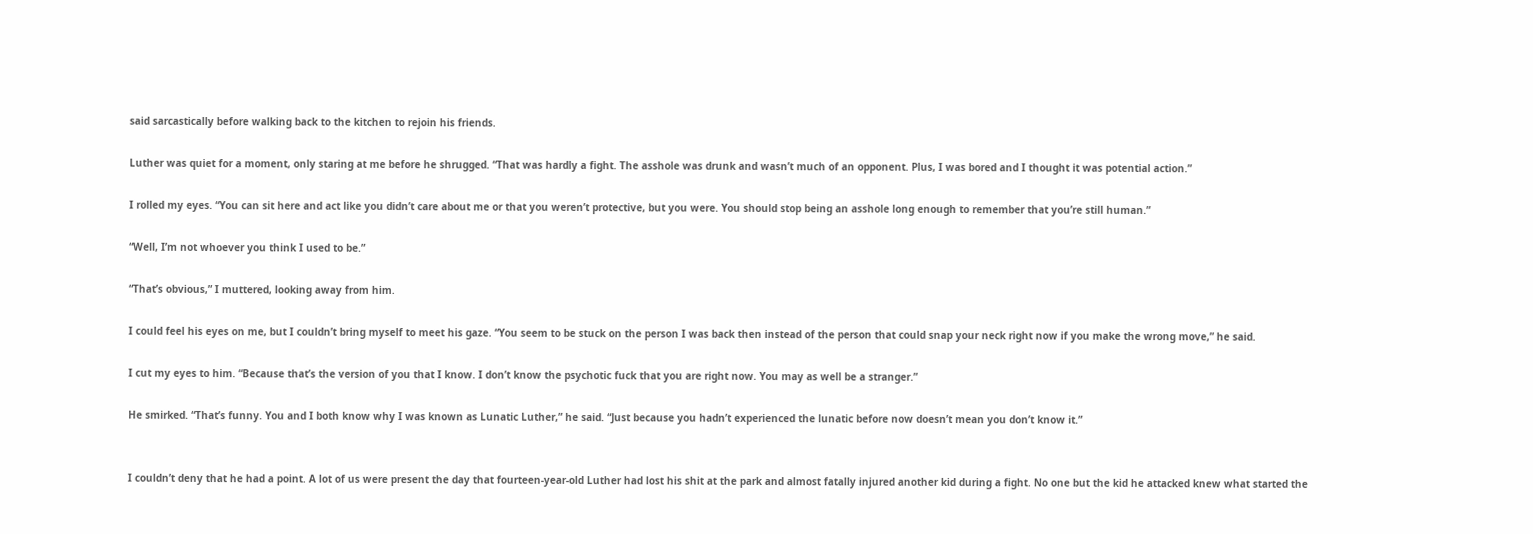said sarcastically before walking back to the kitchen to rejoin his friends.

Luther was quiet for a moment, only staring at me before he shrugged. “That was hardly a fight. The asshole was drunk and wasn’t much of an opponent. Plus, I was bored and I thought it was potential action.”

I rolled my eyes. “You can sit here and act like you didn’t care about me or that you weren’t protective, but you were. You should stop being an asshole long enough to remember that you’re still human.”

“Well, I’m not whoever you think I used to be.”

“That’s obvious,” I muttered, looking away from him.

I could feel his eyes on me, but I couldn’t bring myself to meet his gaze. “You seem to be stuck on the person I was back then instead of the person that could snap your neck right now if you make the wrong move,” he said.

I cut my eyes to him. “Because that’s the version of you that I know. I don’t know the psychotic fuck that you are right now. You may as well be a stranger.”

He smirked. “That’s funny. You and I both know why I was known as Lunatic Luther,” he said. “Just because you hadn’t experienced the lunatic before now doesn’t mean you don’t know it.”


I couldn’t deny that he had a point. A lot of us were present the day that fourteen-year-old Luther had lost his shit at the park and almost fatally injured another kid during a fight. No one but the kid he attacked knew what started the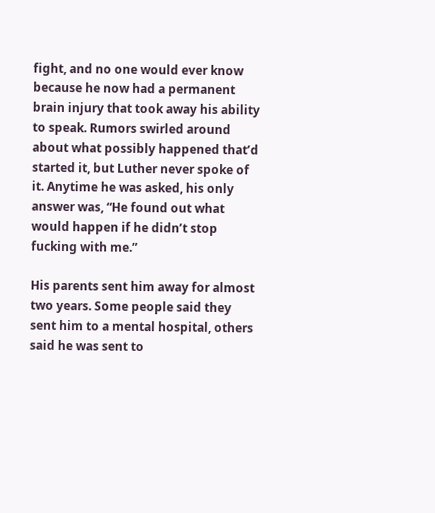fight, and no one would ever know because he now had a permanent brain injury that took away his ability to speak. Rumors swirled around about what possibly happened that’d started it, but Luther never spoke of it. Anytime he was asked, his only answer was, “He found out what would happen if he didn’t stop fucking with me.”

His parents sent him away for almost two years. Some people said they sent him to a mental hospital, others said he was sent to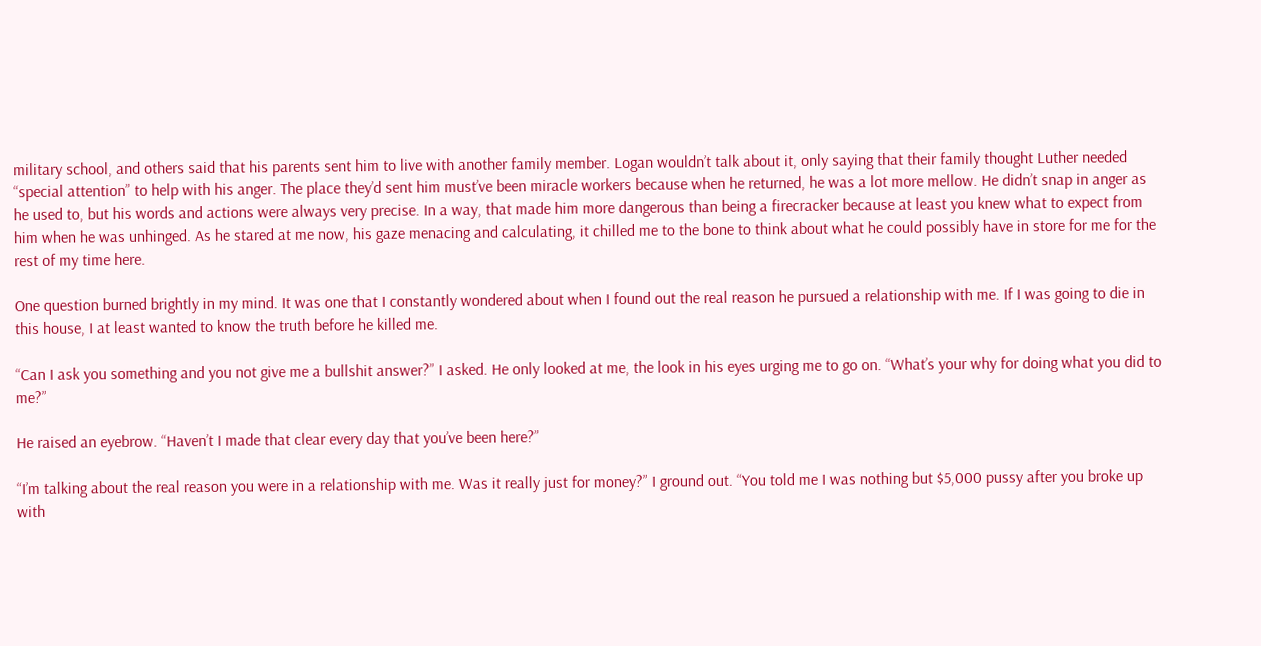military school, and others said that his parents sent him to live with another family member. Logan wouldn’t talk about it, only saying that their family thought Luther needed “special attention” to help with his anger. The place they’d sent him must’ve been miracle workers because when he returned, he was a lot more mellow. He didn’t snap in anger as he used to, but his words and actions were always very precise. In a way, that made him more dangerous than being a firecracker because at least you knew what to expect from him when he was unhinged. As he stared at me now, his gaze menacing and calculating, it chilled me to the bone to think about what he could possibly have in store for me for the rest of my time here.

One question burned brightly in my mind. It was one that I constantly wondered about when I found out the real reason he pursued a relationship with me. If I was going to die in this house, I at least wanted to know the truth before he killed me.

“Can I ask you something and you not give me a bullshit answer?” I asked. He only looked at me, the look in his eyes urging me to go on. “What’s your why for doing what you did to me?”

He raised an eyebrow. “Haven’t I made that clear every day that you’ve been here?”

“I’m talking about the real reason you were in a relationship with me. Was it really just for money?” I ground out. “You told me I was nothing but $5,000 pussy after you broke up with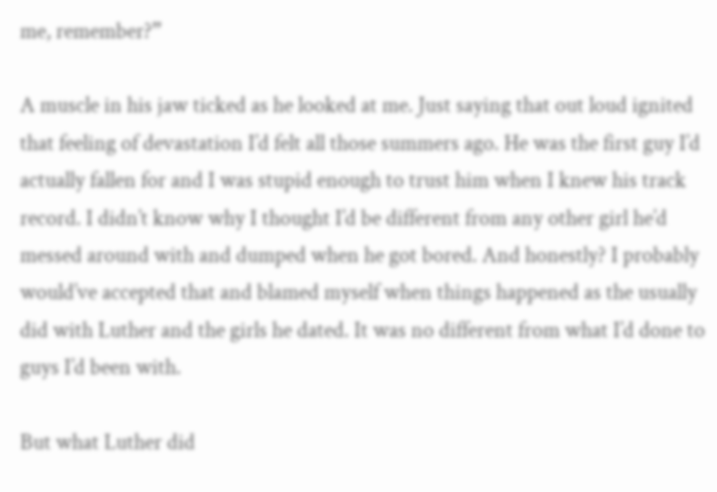me, remember?”

A muscle in his jaw ticked as he looked at me. Just saying that out loud ignited that feeling of devastation I’d felt all those summers ago. He was the first guy I’d actually fallen for and I was stupid enough to trust him when I knew his track record. I didn’t know why I thought I’d be different from any other girl he’d messed around with and dumped when he got bored. And honestly? I probably would’ve accepted that and blamed myself when things happened as the usually did with Luther and the girls he dated. It was no different from what I’d done to guys I’d been with.

But what Luther did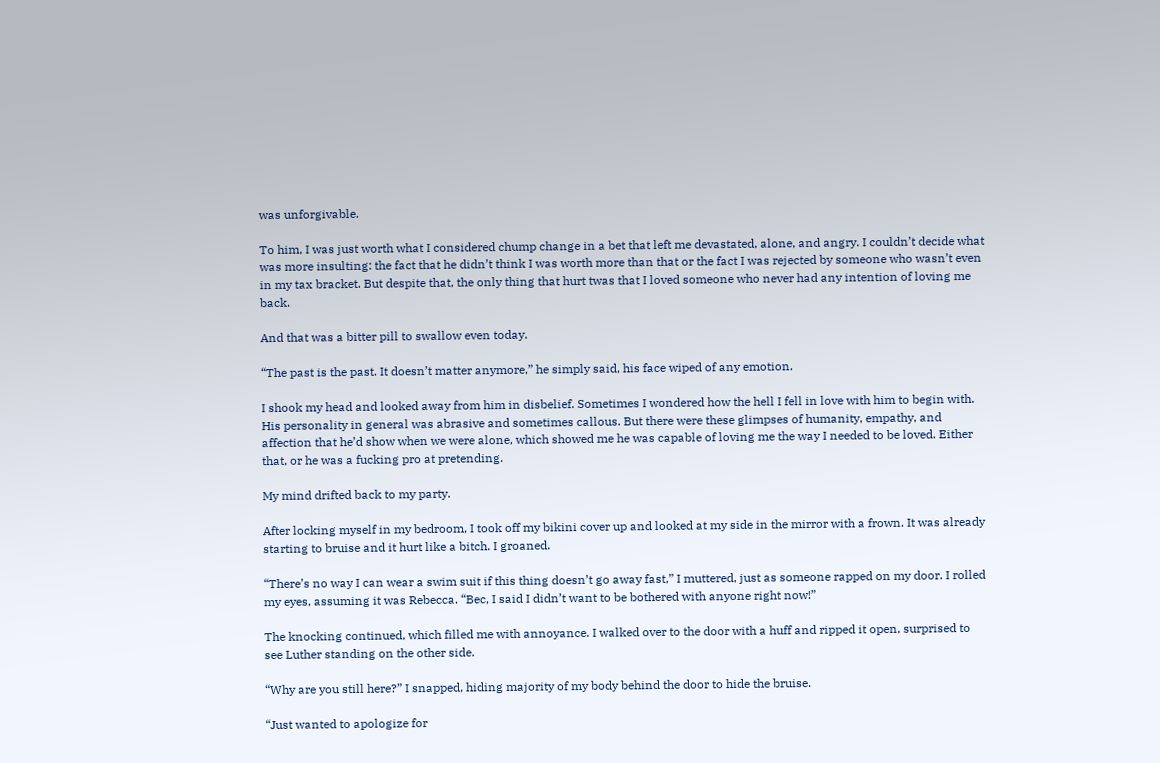was unforgivable.

To him, I was just worth what I considered chump change in a bet that left me devastated, alone, and angry. I couldn’t decide what was more insulting: the fact that he didn’t think I was worth more than that or the fact I was rejected by someone who wasn’t even in my tax bracket. But despite that, the only thing that hurt twas that I loved someone who never had any intention of loving me back.

And that was a bitter pill to swallow even today.

“The past is the past. It doesn’t matter anymore,” he simply said, his face wiped of any emotion.

I shook my head and looked away from him in disbelief. Sometimes I wondered how the hell I fell in love with him to begin with. His personality in general was abrasive and sometimes callous. But there were these glimpses of humanity, empathy, and affection that he’d show when we were alone, which showed me he was capable of loving me the way I needed to be loved. Either that, or he was a fucking pro at pretending.

My mind drifted back to my party.

After locking myself in my bedroom, I took off my bikini cover up and looked at my side in the mirror with a frown. It was already starting to bruise and it hurt like a bitch. I groaned.

“There’s no way I can wear a swim suit if this thing doesn’t go away fast,” I muttered, just as someone rapped on my door. I rolled my eyes, assuming it was Rebecca. “Bec, I said I didn’t want to be bothered with anyone right now!”

The knocking continued, which filled me with annoyance. I walked over to the door with a huff and ripped it open, surprised to see Luther standing on the other side.

“Why are you still here?” I snapped, hiding majority of my body behind the door to hide the bruise.

“Just wanted to apologize for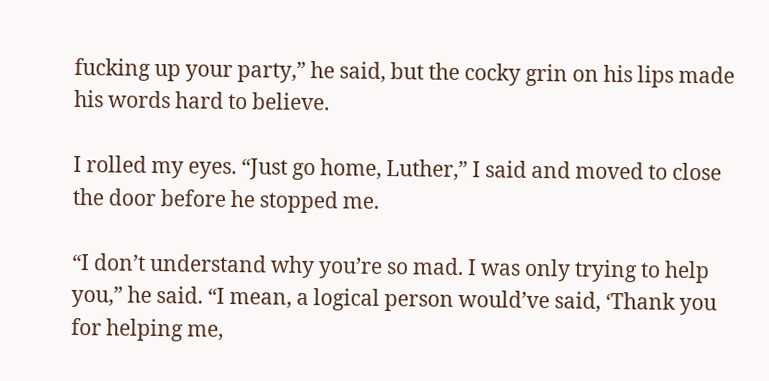fucking up your party,” he said, but the cocky grin on his lips made his words hard to believe.

I rolled my eyes. “Just go home, Luther,” I said and moved to close the door before he stopped me.

“I don’t understand why you’re so mad. I was only trying to help you,” he said. “I mean, a logical person would’ve said, ‘Thank you for helping me,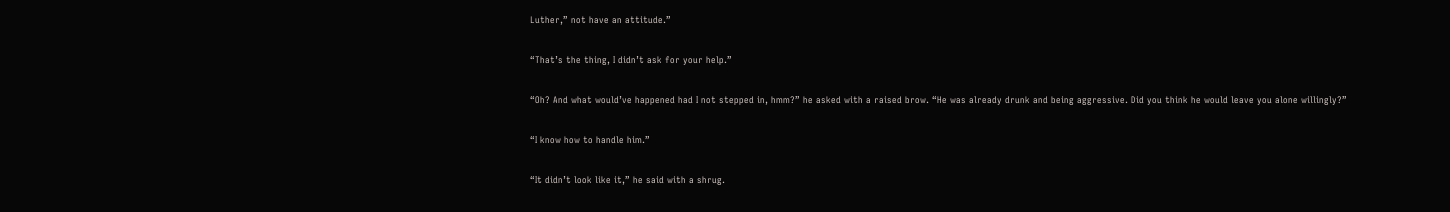Luther,” not have an attitude.”

“That’s the thing, I didn’t ask for your help.”

“Oh? And what would’ve happened had I not stepped in, hmm?” he asked with a raised brow. “He was already drunk and being aggressive. Did you think he would leave you alone willingly?”

“I know how to handle him.”

“It didn’t look like it,” he said with a shrug.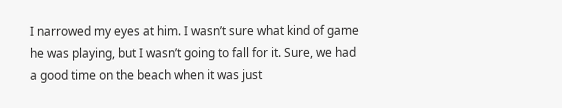I narrowed my eyes at him. I wasn’t sure what kind of game he was playing, but I wasn’t going to fall for it. Sure, we had a good time on the beach when it was just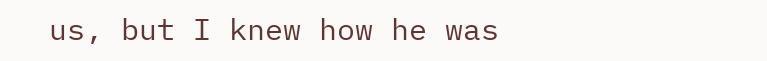us, but I knew how he was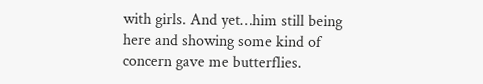with girls. And yet…him still being here and showing some kind of concern gave me butterflies.